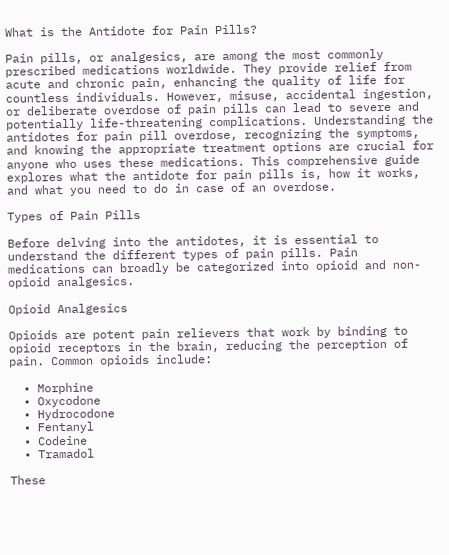What is the Antidote for Pain Pills?

Pain pills, or analgesics, are among the most commonly prescribed medications worldwide. They provide relief from acute and chronic pain, enhancing the quality of life for countless individuals. However, misuse, accidental ingestion, or deliberate overdose of pain pills can lead to severe and potentially life-threatening complications. Understanding the antidotes for pain pill overdose, recognizing the symptoms, and knowing the appropriate treatment options are crucial for anyone who uses these medications. This comprehensive guide explores what the antidote for pain pills is, how it works, and what you need to do in case of an overdose.

Types of Pain Pills

Before delving into the antidotes, it is essential to understand the different types of pain pills. Pain medications can broadly be categorized into opioid and non-opioid analgesics.

Opioid Analgesics

Opioids are potent pain relievers that work by binding to opioid receptors in the brain, reducing the perception of pain. Common opioids include:

  • Morphine
  • Oxycodone
  • Hydrocodone
  • Fentanyl
  • Codeine
  • Tramadol

These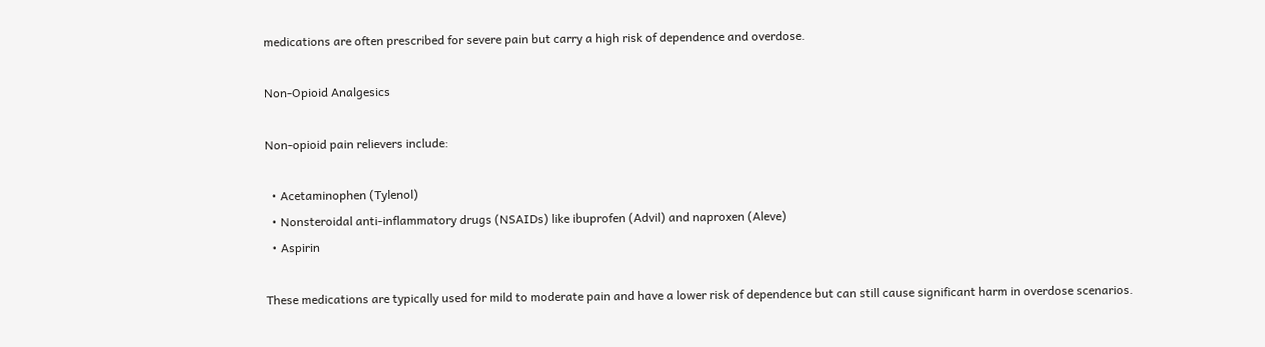medications are often prescribed for severe pain but carry a high risk of dependence and overdose.

Non-Opioid Analgesics

Non-opioid pain relievers include:

  • Acetaminophen (Tylenol)
  • Nonsteroidal anti-inflammatory drugs (NSAIDs) like ibuprofen (Advil) and naproxen (Aleve)
  • Aspirin

These medications are typically used for mild to moderate pain and have a lower risk of dependence but can still cause significant harm in overdose scenarios.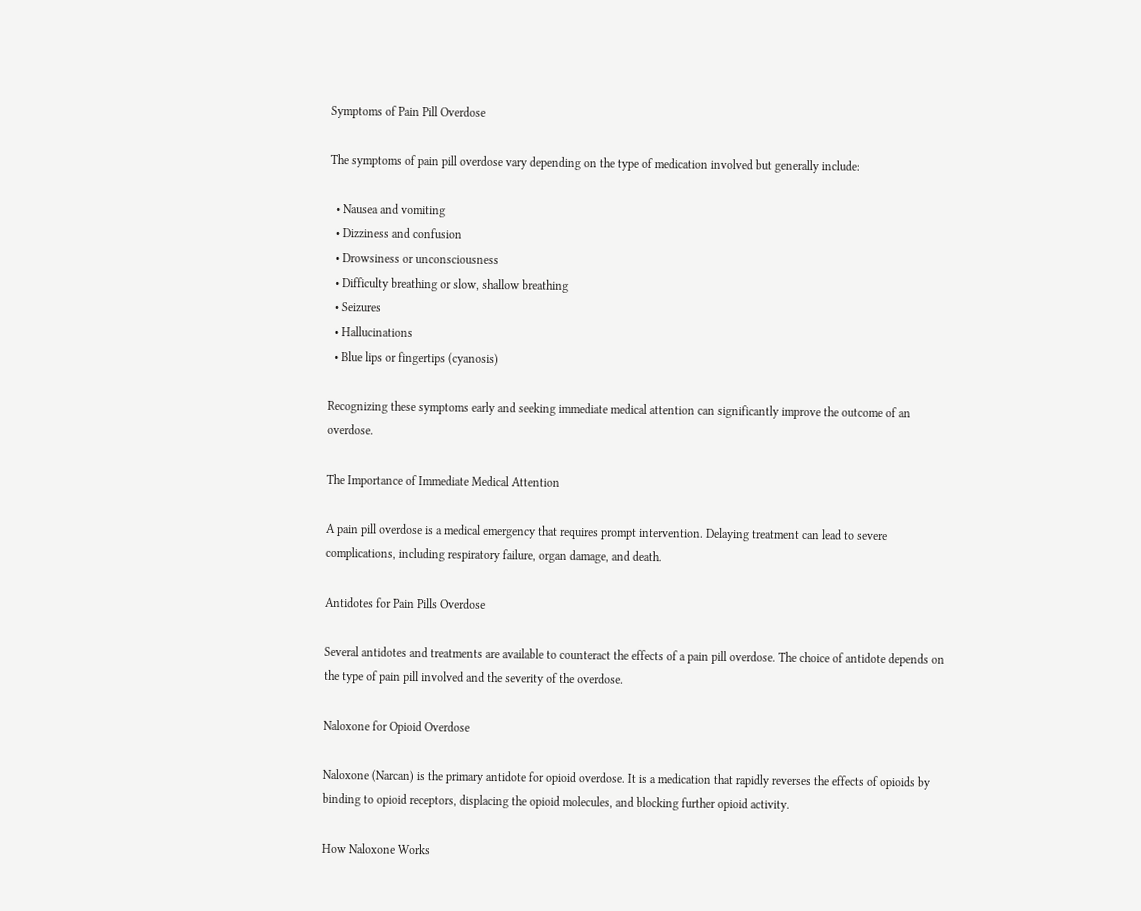Symptoms of Pain Pill Overdose

The symptoms of pain pill overdose vary depending on the type of medication involved but generally include:

  • Nausea and vomiting
  • Dizziness and confusion
  • Drowsiness or unconsciousness
  • Difficulty breathing or slow, shallow breathing
  • Seizures
  • Hallucinations
  • Blue lips or fingertips (cyanosis)

Recognizing these symptoms early and seeking immediate medical attention can significantly improve the outcome of an overdose.

The Importance of Immediate Medical Attention

A pain pill overdose is a medical emergency that requires prompt intervention. Delaying treatment can lead to severe complications, including respiratory failure, organ damage, and death.

Antidotes for Pain Pills Overdose

Several antidotes and treatments are available to counteract the effects of a pain pill overdose. The choice of antidote depends on the type of pain pill involved and the severity of the overdose.

Naloxone for Opioid Overdose

Naloxone (Narcan) is the primary antidote for opioid overdose. It is a medication that rapidly reverses the effects of opioids by binding to opioid receptors, displacing the opioid molecules, and blocking further opioid activity.

How Naloxone Works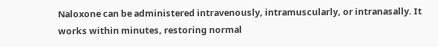Naloxone can be administered intravenously, intramuscularly, or intranasally. It works within minutes, restoring normal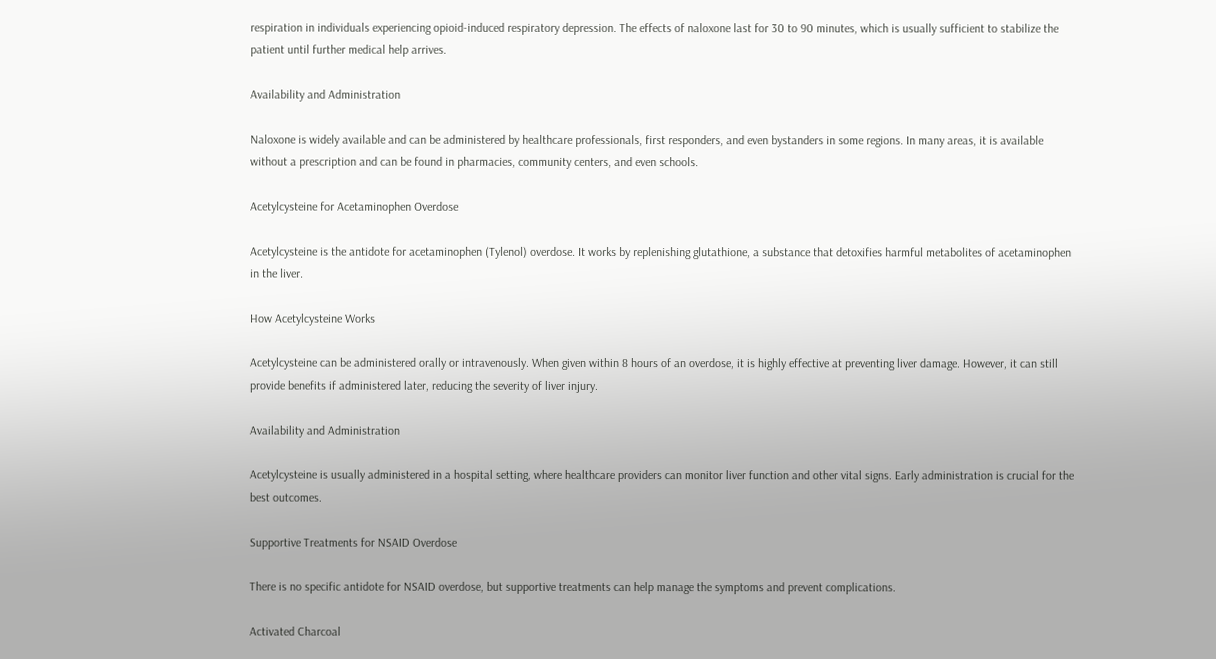respiration in individuals experiencing opioid-induced respiratory depression. The effects of naloxone last for 30 to 90 minutes, which is usually sufficient to stabilize the patient until further medical help arrives.

Availability and Administration

Naloxone is widely available and can be administered by healthcare professionals, first responders, and even bystanders in some regions. In many areas, it is available without a prescription and can be found in pharmacies, community centers, and even schools.

Acetylcysteine for Acetaminophen Overdose

Acetylcysteine is the antidote for acetaminophen (Tylenol) overdose. It works by replenishing glutathione, a substance that detoxifies harmful metabolites of acetaminophen in the liver.

How Acetylcysteine Works

Acetylcysteine can be administered orally or intravenously. When given within 8 hours of an overdose, it is highly effective at preventing liver damage. However, it can still provide benefits if administered later, reducing the severity of liver injury.

Availability and Administration

Acetylcysteine is usually administered in a hospital setting, where healthcare providers can monitor liver function and other vital signs. Early administration is crucial for the best outcomes.

Supportive Treatments for NSAID Overdose

There is no specific antidote for NSAID overdose, but supportive treatments can help manage the symptoms and prevent complications.

Activated Charcoal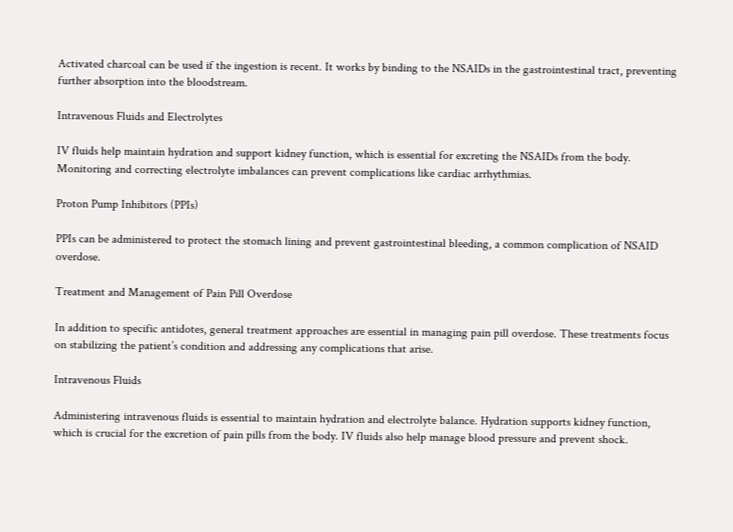Activated charcoal can be used if the ingestion is recent. It works by binding to the NSAIDs in the gastrointestinal tract, preventing further absorption into the bloodstream.

Intravenous Fluids and Electrolytes

IV fluids help maintain hydration and support kidney function, which is essential for excreting the NSAIDs from the body. Monitoring and correcting electrolyte imbalances can prevent complications like cardiac arrhythmias.

Proton Pump Inhibitors (PPIs)

PPIs can be administered to protect the stomach lining and prevent gastrointestinal bleeding, a common complication of NSAID overdose.

Treatment and Management of Pain Pill Overdose

In addition to specific antidotes, general treatment approaches are essential in managing pain pill overdose. These treatments focus on stabilizing the patient’s condition and addressing any complications that arise.

Intravenous Fluids

Administering intravenous fluids is essential to maintain hydration and electrolyte balance. Hydration supports kidney function, which is crucial for the excretion of pain pills from the body. IV fluids also help manage blood pressure and prevent shock.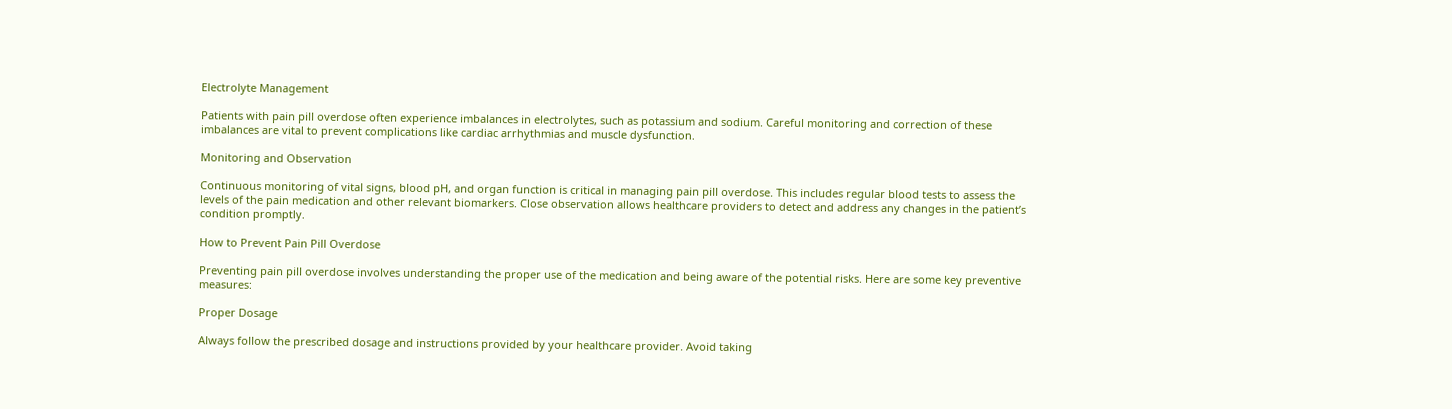Electrolyte Management

Patients with pain pill overdose often experience imbalances in electrolytes, such as potassium and sodium. Careful monitoring and correction of these imbalances are vital to prevent complications like cardiac arrhythmias and muscle dysfunction.

Monitoring and Observation

Continuous monitoring of vital signs, blood pH, and organ function is critical in managing pain pill overdose. This includes regular blood tests to assess the levels of the pain medication and other relevant biomarkers. Close observation allows healthcare providers to detect and address any changes in the patient’s condition promptly.

How to Prevent Pain Pill Overdose

Preventing pain pill overdose involves understanding the proper use of the medication and being aware of the potential risks. Here are some key preventive measures:

Proper Dosage

Always follow the prescribed dosage and instructions provided by your healthcare provider. Avoid taking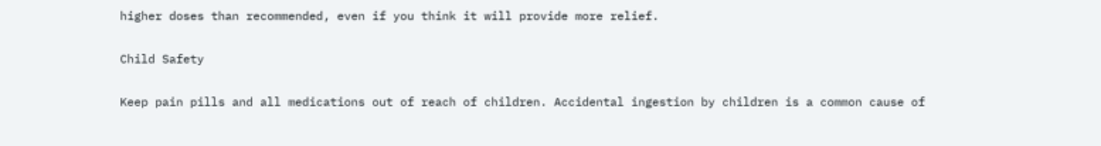higher doses than recommended, even if you think it will provide more relief.

Child Safety

Keep pain pills and all medications out of reach of children. Accidental ingestion by children is a common cause of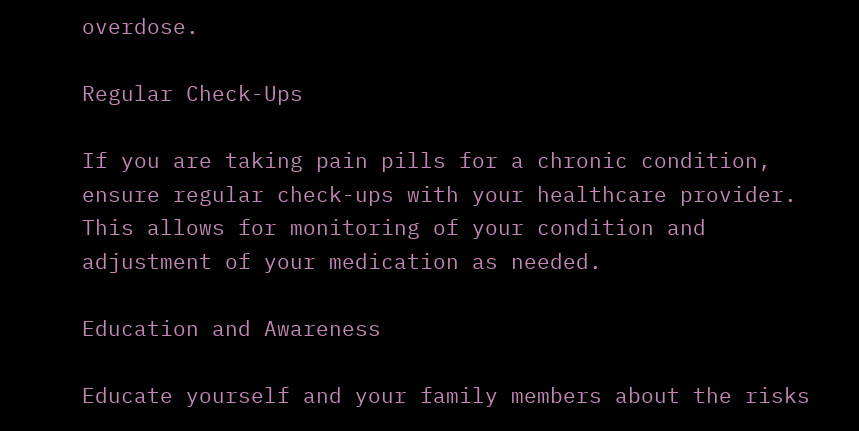overdose.

Regular Check-Ups

If you are taking pain pills for a chronic condition, ensure regular check-ups with your healthcare provider. This allows for monitoring of your condition and adjustment of your medication as needed.

Education and Awareness

Educate yourself and your family members about the risks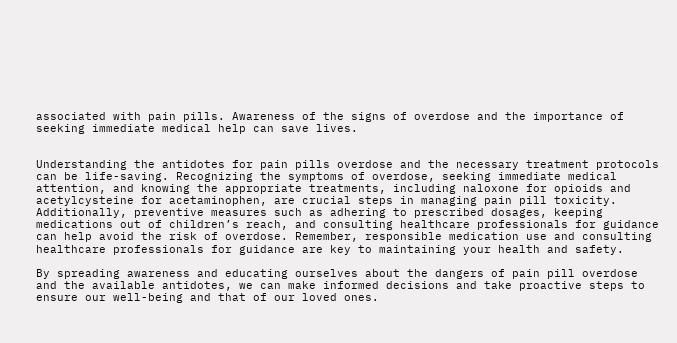associated with pain pills. Awareness of the signs of overdose and the importance of seeking immediate medical help can save lives.


Understanding the antidotes for pain pills overdose and the necessary treatment protocols can be life-saving. Recognizing the symptoms of overdose, seeking immediate medical attention, and knowing the appropriate treatments, including naloxone for opioids and acetylcysteine for acetaminophen, are crucial steps in managing pain pill toxicity. Additionally, preventive measures such as adhering to prescribed dosages, keeping medications out of children’s reach, and consulting healthcare professionals for guidance can help avoid the risk of overdose. Remember, responsible medication use and consulting healthcare professionals for guidance are key to maintaining your health and safety.

By spreading awareness and educating ourselves about the dangers of pain pill overdose and the available antidotes, we can make informed decisions and take proactive steps to ensure our well-being and that of our loved ones.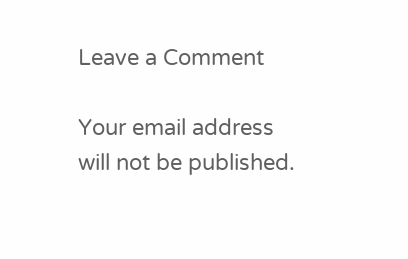Leave a Comment

Your email address will not be published.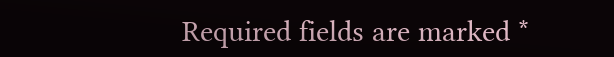Required fields are marked *